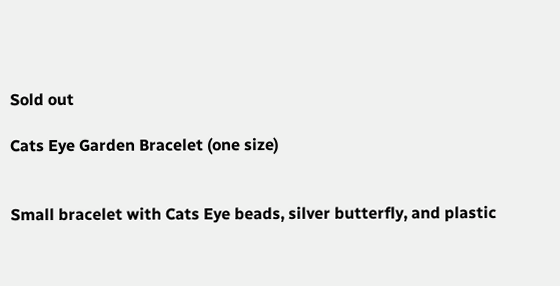Sold out

Cats Eye Garden Bracelet (one size)


Small bracelet with Cats Eye beads, silver butterfly, and plastic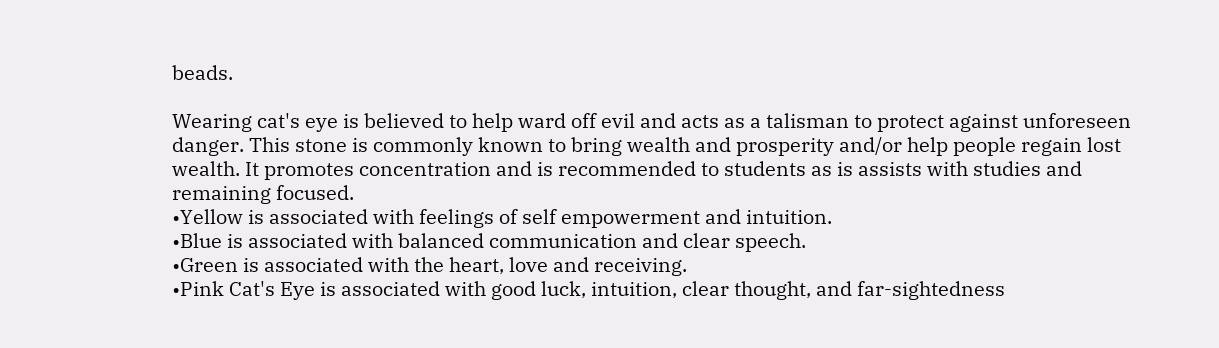beads.

Wearing cat's eye is believed to help ward off evil and acts as a talisman to protect against unforeseen danger. This stone is commonly known to bring wealth and prosperity and/or help people regain lost wealth. It promotes concentration and is recommended to students as is assists with studies and remaining focused.
•Yellow is associated with feelings of self empowerment and intuition.
•Blue is associated with balanced communication and clear speech.
•Green is associated with the heart, love and receiving.
•Pink Cat's Eye is associated with good luck, intuition, clear thought, and far-sightedness